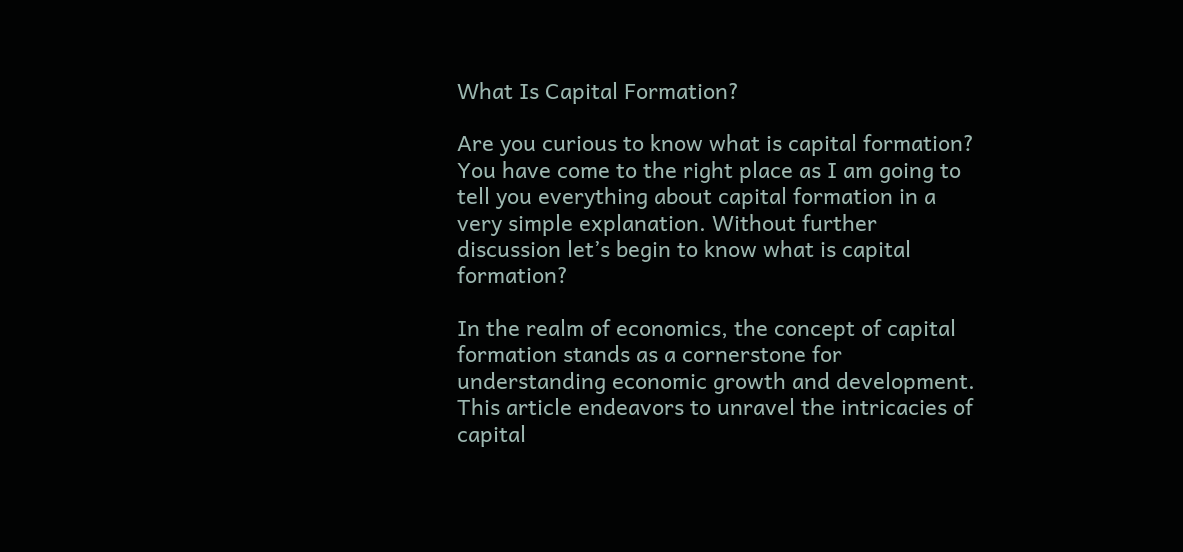What Is Capital Formation?

Are you curious to know what is capital formation? You have come to the right place as I am going to tell you everything about capital formation in a very simple explanation. Without further discussion let’s begin to know what is capital formation?

In the realm of economics, the concept of capital formation stands as a cornerstone for understanding economic growth and development. This article endeavors to unravel the intricacies of capital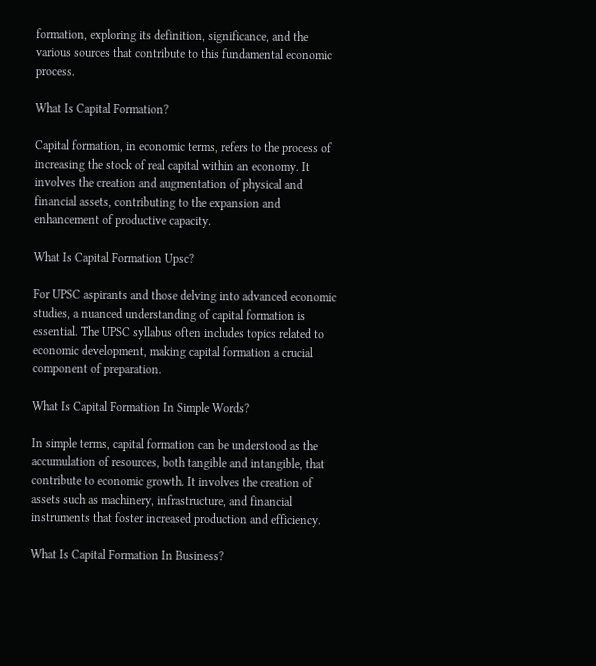formation, exploring its definition, significance, and the various sources that contribute to this fundamental economic process.

What Is Capital Formation?

Capital formation, in economic terms, refers to the process of increasing the stock of real capital within an economy. It involves the creation and augmentation of physical and financial assets, contributing to the expansion and enhancement of productive capacity.

What Is Capital Formation Upsc?

For UPSC aspirants and those delving into advanced economic studies, a nuanced understanding of capital formation is essential. The UPSC syllabus often includes topics related to economic development, making capital formation a crucial component of preparation.

What Is Capital Formation In Simple Words?

In simple terms, capital formation can be understood as the accumulation of resources, both tangible and intangible, that contribute to economic growth. It involves the creation of assets such as machinery, infrastructure, and financial instruments that foster increased production and efficiency.

What Is Capital Formation In Business?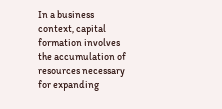In a business context, capital formation involves the accumulation of resources necessary for expanding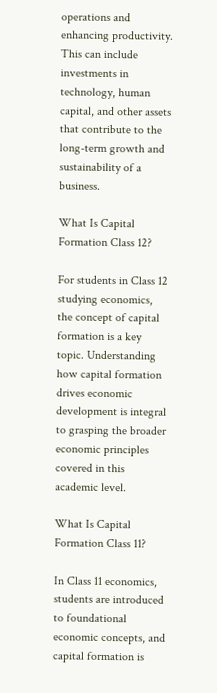operations and enhancing productivity. This can include investments in technology, human capital, and other assets that contribute to the long-term growth and sustainability of a business.

What Is Capital Formation Class 12?

For students in Class 12 studying economics, the concept of capital formation is a key topic. Understanding how capital formation drives economic development is integral to grasping the broader economic principles covered in this academic level.

What Is Capital Formation Class 11?

In Class 11 economics, students are introduced to foundational economic concepts, and capital formation is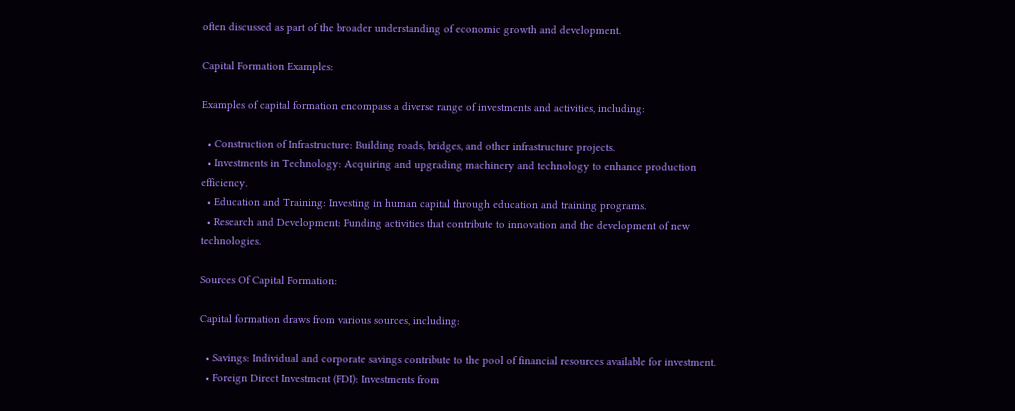often discussed as part of the broader understanding of economic growth and development.

Capital Formation Examples:

Examples of capital formation encompass a diverse range of investments and activities, including:

  • Construction of Infrastructure: Building roads, bridges, and other infrastructure projects.
  • Investments in Technology: Acquiring and upgrading machinery and technology to enhance production efficiency.
  • Education and Training: Investing in human capital through education and training programs.
  • Research and Development: Funding activities that contribute to innovation and the development of new technologies.

Sources Of Capital Formation:

Capital formation draws from various sources, including:

  • Savings: Individual and corporate savings contribute to the pool of financial resources available for investment.
  • Foreign Direct Investment (FDI): Investments from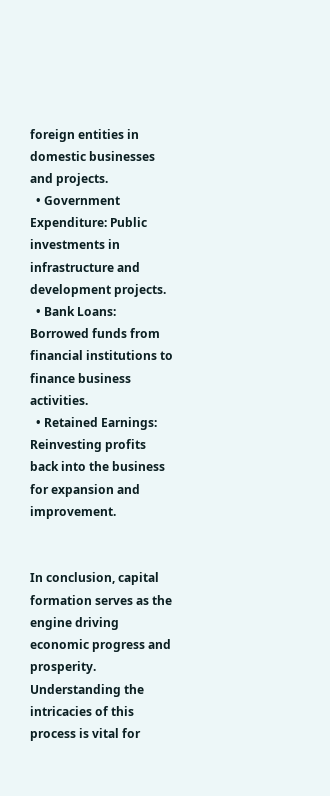foreign entities in domestic businesses and projects.
  • Government Expenditure: Public investments in infrastructure and development projects.
  • Bank Loans: Borrowed funds from financial institutions to finance business activities.
  • Retained Earnings: Reinvesting profits back into the business for expansion and improvement.


In conclusion, capital formation serves as the engine driving economic progress and prosperity. Understanding the intricacies of this process is vital for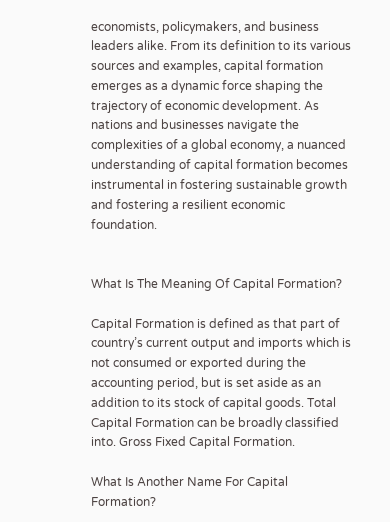economists, policymakers, and business leaders alike. From its definition to its various sources and examples, capital formation emerges as a dynamic force shaping the trajectory of economic development. As nations and businesses navigate the complexities of a global economy, a nuanced understanding of capital formation becomes instrumental in fostering sustainable growth and fostering a resilient economic foundation.


What Is The Meaning Of Capital Formation?

Capital Formation is defined as that part of country’s current output and imports which is not consumed or exported during the accounting period, but is set aside as an addition to its stock of capital goods. Total Capital Formation can be broadly classified into. Gross Fixed Capital Formation.

What Is Another Name For Capital Formation?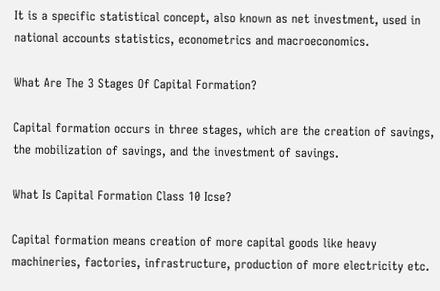It is a specific statistical concept, also known as net investment, used in national accounts statistics, econometrics and macroeconomics.

What Are The 3 Stages Of Capital Formation?

Capital formation occurs in three stages, which are the creation of savings, the mobilization of savings, and the investment of savings.

What Is Capital Formation Class 10 Icse?

Capital formation means creation of more capital goods like heavy machineries, factories, infrastructure, production of more electricity etc.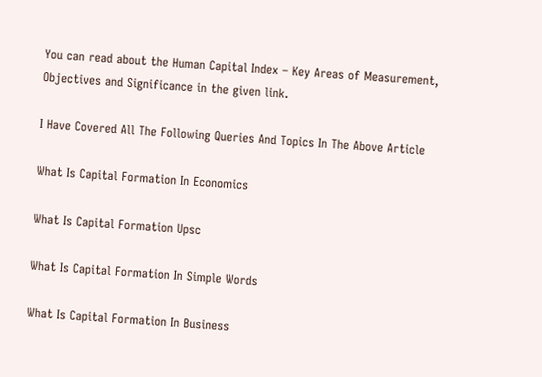You can read about the Human Capital Index – Key Areas of Measurement, Objectives and Significance in the given link.

I Have Covered All The Following Queries And Topics In The Above Article

What Is Capital Formation In Economics

What Is Capital Formation Upsc

What Is Capital Formation In Simple Words

What Is Capital Formation In Business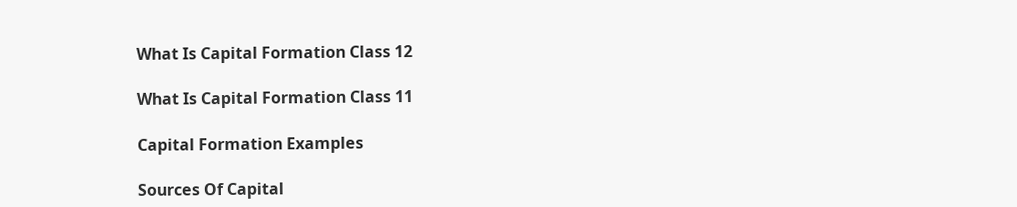What Is Capital Formation Class 12

What Is Capital Formation Class 11

Capital Formation Examples

Sources Of Capital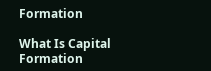Formation

What Is Capital Formation